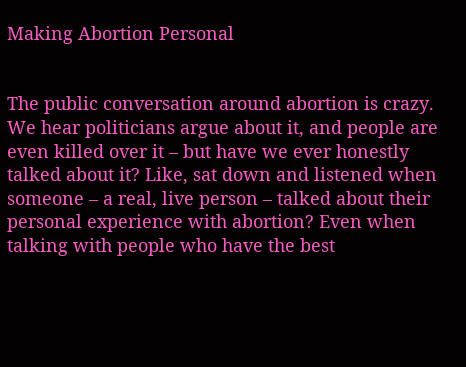Making Abortion Personal


The public conversation around abortion is crazy. We hear politicians argue about it, and people are even killed over it – but have we ever honestly talked about it? Like, sat down and listened when someone – a real, live person – talked about their personal experience with abortion? Even when talking with people who have the best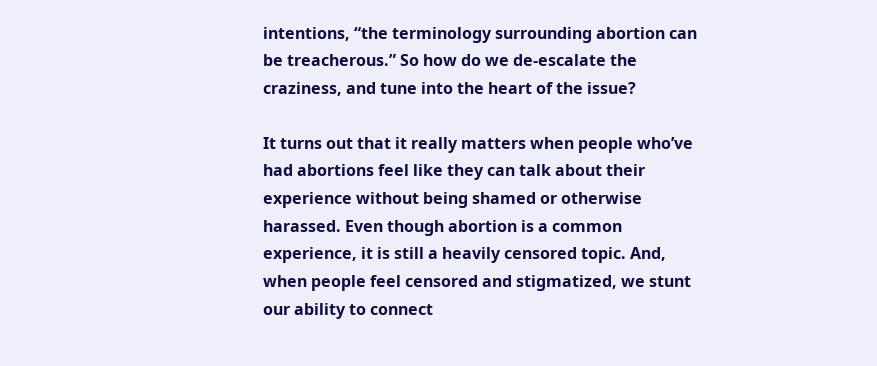intentions, “the terminology surrounding abortion can be treacherous.” So how do we de-escalate the craziness, and tune into the heart of the issue?

It turns out that it really matters when people who’ve had abortions feel like they can talk about their experience without being shamed or otherwise harassed. Even though abortion is a common experience, it is still a heavily censored topic. And, when people feel censored and stigmatized, we stunt our ability to connect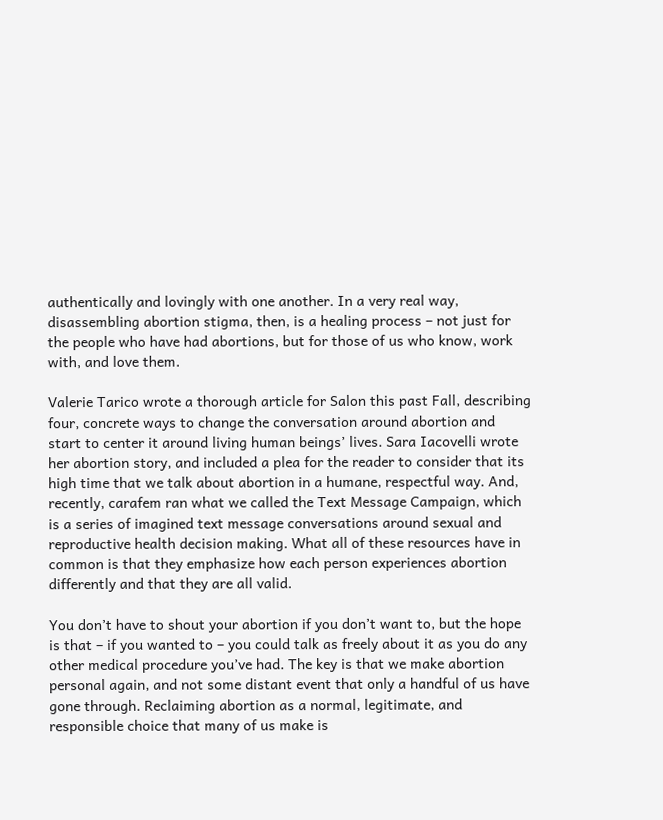authentically and lovingly with one another. In a very real way, disassembling abortion stigma, then, is a healing process – not just for the people who have had abortions, but for those of us who know, work with, and love them.

Valerie Tarico wrote a thorough article for Salon this past Fall, describing four, concrete ways to change the conversation around abortion and start to center it around living human beings’ lives. Sara Iacovelli wrote her abortion story, and included a plea for the reader to consider that its high time that we talk about abortion in a humane, respectful way. And, recently, carafem ran what we called the Text Message Campaign, which is a series of imagined text message conversations around sexual and reproductive health decision making. What all of these resources have in common is that they emphasize how each person experiences abortion differently and that they are all valid.

You don’t have to shout your abortion if you don’t want to, but the hope is that – if you wanted to – you could talk as freely about it as you do any other medical procedure you’ve had. The key is that we make abortion personal again, and not some distant event that only a handful of us have gone through. Reclaiming abortion as a normal, legitimate, and responsible choice that many of us make is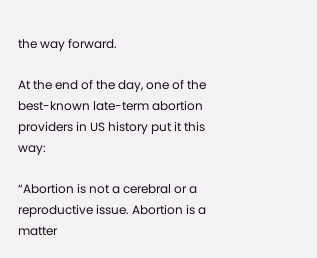the way forward.

At the end of the day, one of the best-known late-term abortion providers in US history put it this way:

“Abortion is not a cerebral or a reproductive issue. Abortion is a matter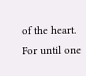of the heart. For until one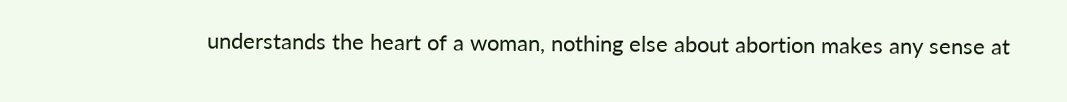understands the heart of a woman, nothing else about abortion makes any sense at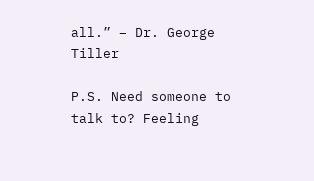all.” – Dr. George Tiller

P.S. Need someone to talk to? Feeling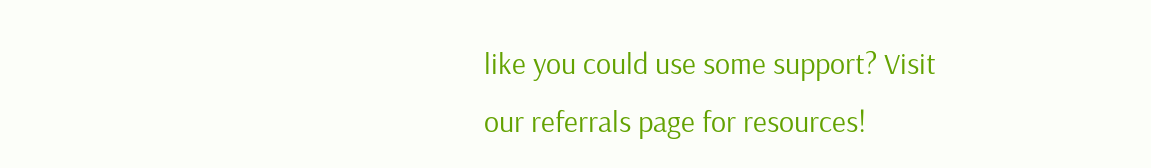like you could use some support? Visit our referrals page for resources!